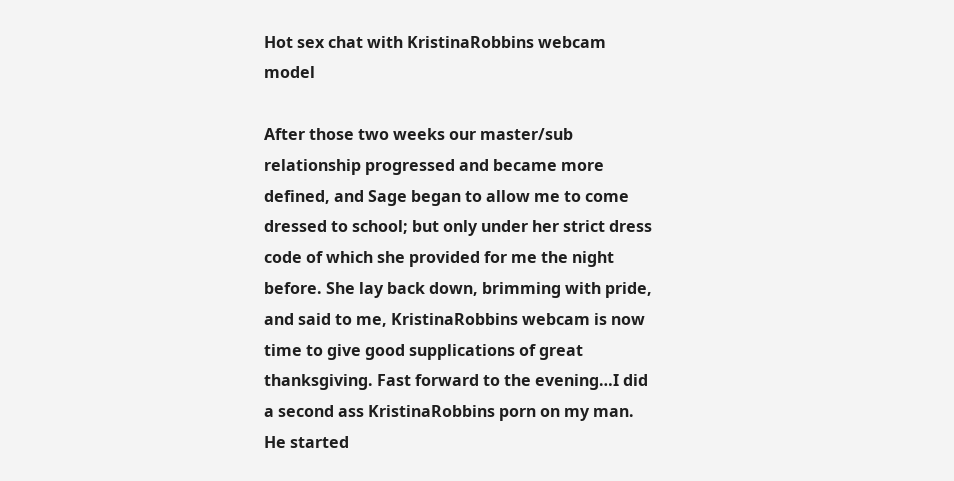Hot sex chat with KristinaRobbins webcam model

After those two weeks our master/sub relationship progressed and became more defined, and Sage began to allow me to come dressed to school; but only under her strict dress code of which she provided for me the night before. She lay back down, brimming with pride, and said to me, KristinaRobbins webcam is now time to give good supplications of great thanksgiving. Fast forward to the evening…I did a second ass KristinaRobbins porn on my man. He started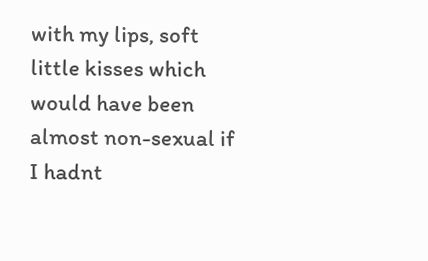with my lips, soft little kisses which would have been almost non-sexual if I hadnt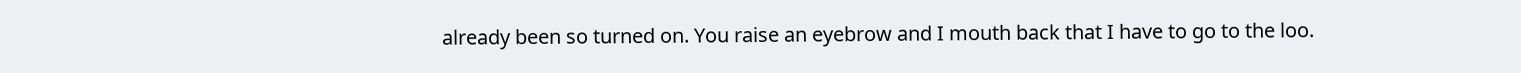already been so turned on. You raise an eyebrow and I mouth back that I have to go to the loo.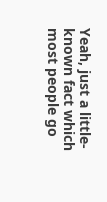Yeah, just a little-known fact which most people go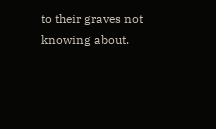to their graves not knowing about.